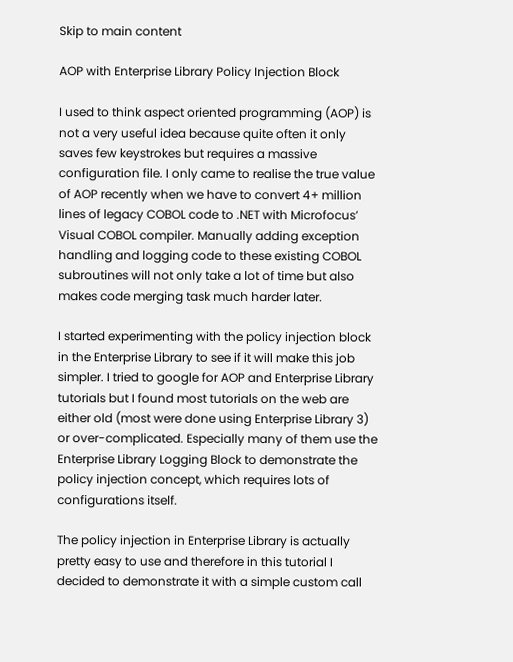Skip to main content

AOP with Enterprise Library Policy Injection Block

I used to think aspect oriented programming (AOP) is not a very useful idea because quite often it only saves few keystrokes but requires a massive configuration file. I only came to realise the true value of AOP recently when we have to convert 4+ million lines of legacy COBOL code to .NET with Microfocus’ Visual COBOL compiler. Manually adding exception handling and logging code to these existing COBOL subroutines will not only take a lot of time but also makes code merging task much harder later.

I started experimenting with the policy injection block in the Enterprise Library to see if it will make this job simpler. I tried to google for AOP and Enterprise Library tutorials but I found most tutorials on the web are either old (most were done using Enterprise Library 3) or over-complicated. Especially many of them use the Enterprise Library Logging Block to demonstrate the policy injection concept, which requires lots of configurations itself.

The policy injection in Enterprise Library is actually pretty easy to use and therefore in this tutorial I decided to demonstrate it with a simple custom call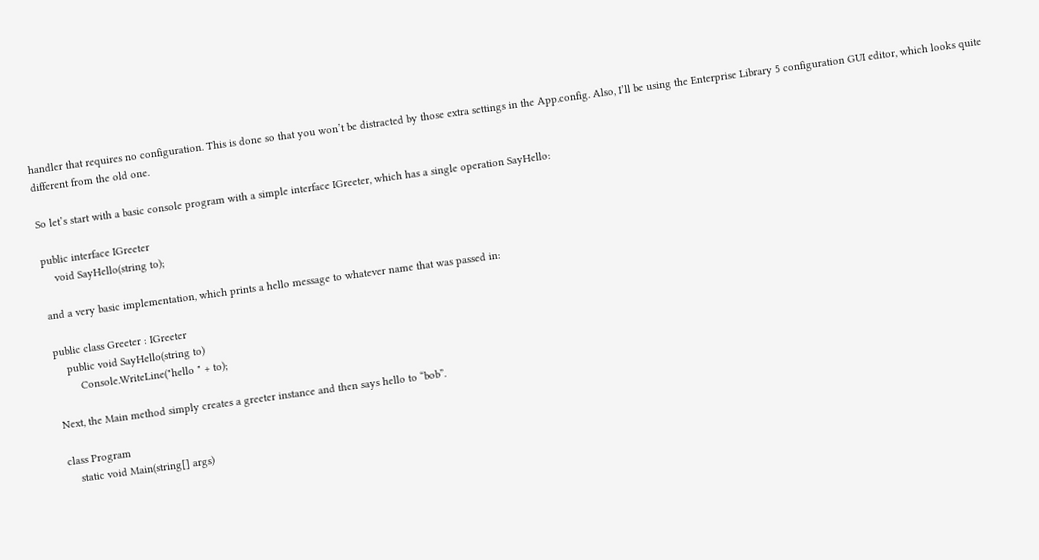handler that requires no configuration. This is done so that you won’t be distracted by those extra settings in the App.config. Also, I’ll be using the Enterprise Library 5 configuration GUI editor, which looks quite different from the old one.

So let’s start with a basic console program with a simple interface IGreeter, which has a single operation SayHello:

public interface IGreeter
    void SayHello(string to);

and a very basic implementation, which prints a hello message to whatever name that was passed in:

public class Greeter : IGreeter
    public void SayHello(string to)
        Console.WriteLine("hello " + to);

Next, the Main method simply creates a greeter instance and then says hello to “bob”.

class Program
    static void Main(string[] args)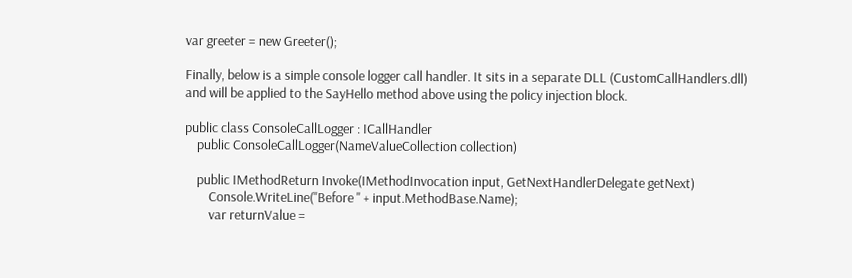var greeter = new Greeter();

Finally, below is a simple console logger call handler. It sits in a separate DLL (CustomCallHandlers.dll) and will be applied to the SayHello method above using the policy injection block.

public class ConsoleCallLogger : ICallHandler
    public ConsoleCallLogger(NameValueCollection collection)

    public IMethodReturn Invoke(IMethodInvocation input, GetNextHandlerDelegate getNext)
        Console.WriteLine("Before " + input.MethodBase.Name);
        var returnValue =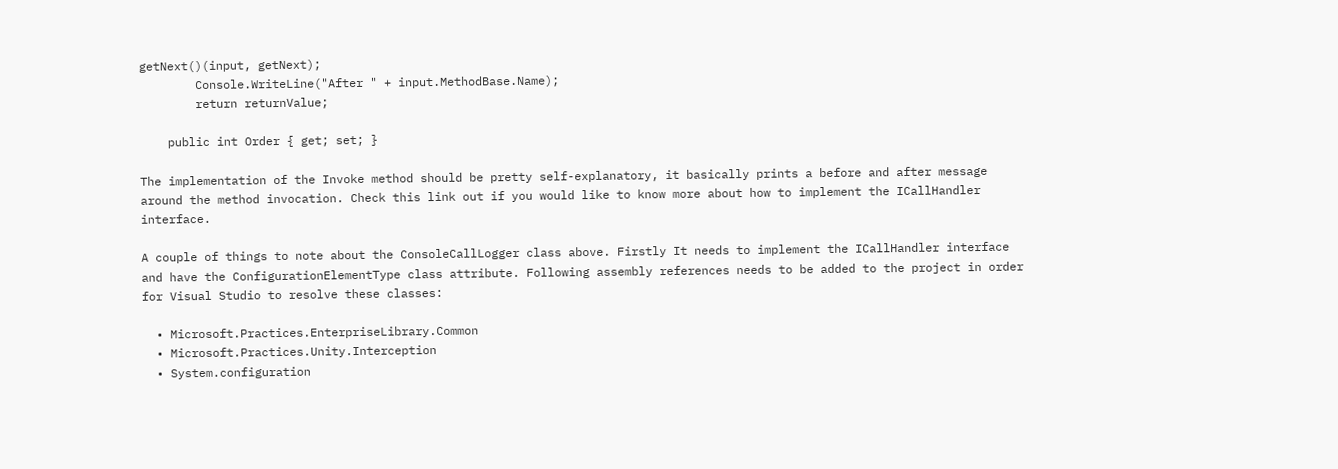getNext()(input, getNext);
        Console.WriteLine("After " + input.MethodBase.Name);
        return returnValue;

    public int Order { get; set; }

The implementation of the Invoke method should be pretty self-explanatory, it basically prints a before and after message around the method invocation. Check this link out if you would like to know more about how to implement the ICallHandler interface.

A couple of things to note about the ConsoleCallLogger class above. Firstly It needs to implement the ICallHandler interface and have the ConfigurationElementType class attribute. Following assembly references needs to be added to the project in order for Visual Studio to resolve these classes:

  • Microsoft.Practices.EnterpriseLibrary.Common
  • Microsoft.Practices.Unity.Interception
  • System.configuration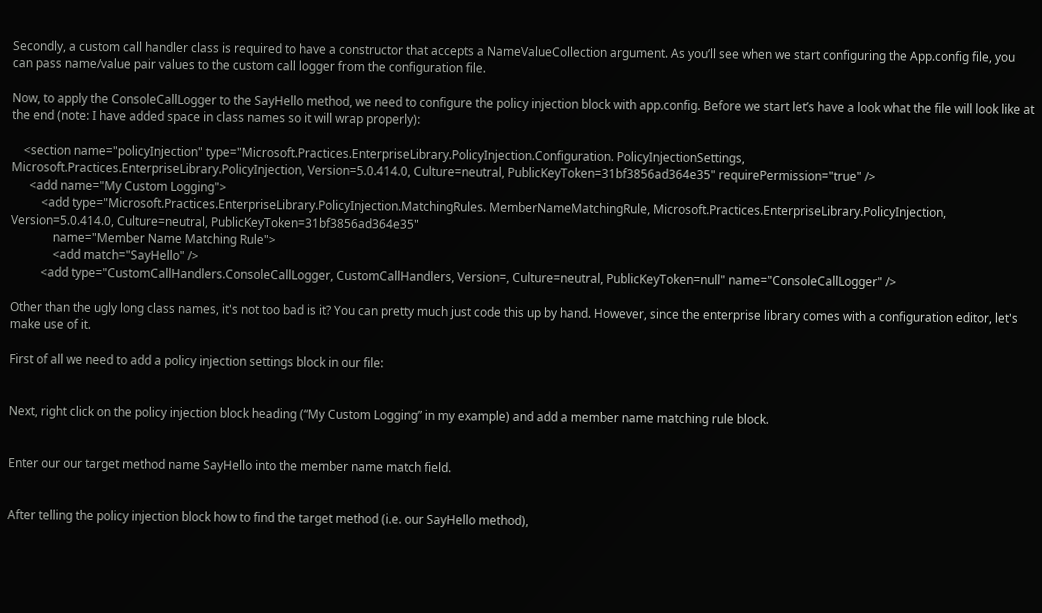Secondly, a custom call handler class is required to have a constructor that accepts a NameValueCollection argument. As you’ll see when we start configuring the App.config file, you can pass name/value pair values to the custom call logger from the configuration file.

Now, to apply the ConsoleCallLogger to the SayHello method, we need to configure the policy injection block with app.config. Before we start let’s have a look what the file will look like at the end (note: I have added space in class names so it will wrap properly):

    <section name="policyInjection" type="Microsoft.Practices.EnterpriseLibrary.PolicyInjection.Configuration. PolicyInjectionSettings, Microsoft.Practices.EnterpriseLibrary.PolicyInjection, Version=5.0.414.0, Culture=neutral, PublicKeyToken=31bf3856ad364e35" requirePermission="true" />
      <add name="My Custom Logging">
          <add type="Microsoft.Practices.EnterpriseLibrary.PolicyInjection.MatchingRules. MemberNameMatchingRule, Microsoft.Practices.EnterpriseLibrary.PolicyInjection, Version=5.0.414.0, Culture=neutral, PublicKeyToken=31bf3856ad364e35"
              name="Member Name Matching Rule">
              <add match="SayHello" />
          <add type="CustomCallHandlers.ConsoleCallLogger, CustomCallHandlers, Version=, Culture=neutral, PublicKeyToken=null" name="ConsoleCallLogger" />

Other than the ugly long class names, it's not too bad is it? You can pretty much just code this up by hand. However, since the enterprise library comes with a configuration editor, let's make use of it.

First of all we need to add a policy injection settings block in our file:


Next, right click on the policy injection block heading (“My Custom Logging” in my example) and add a member name matching rule block.


Enter our our target method name SayHello into the member name match field.


After telling the policy injection block how to find the target method (i.e. our SayHello method),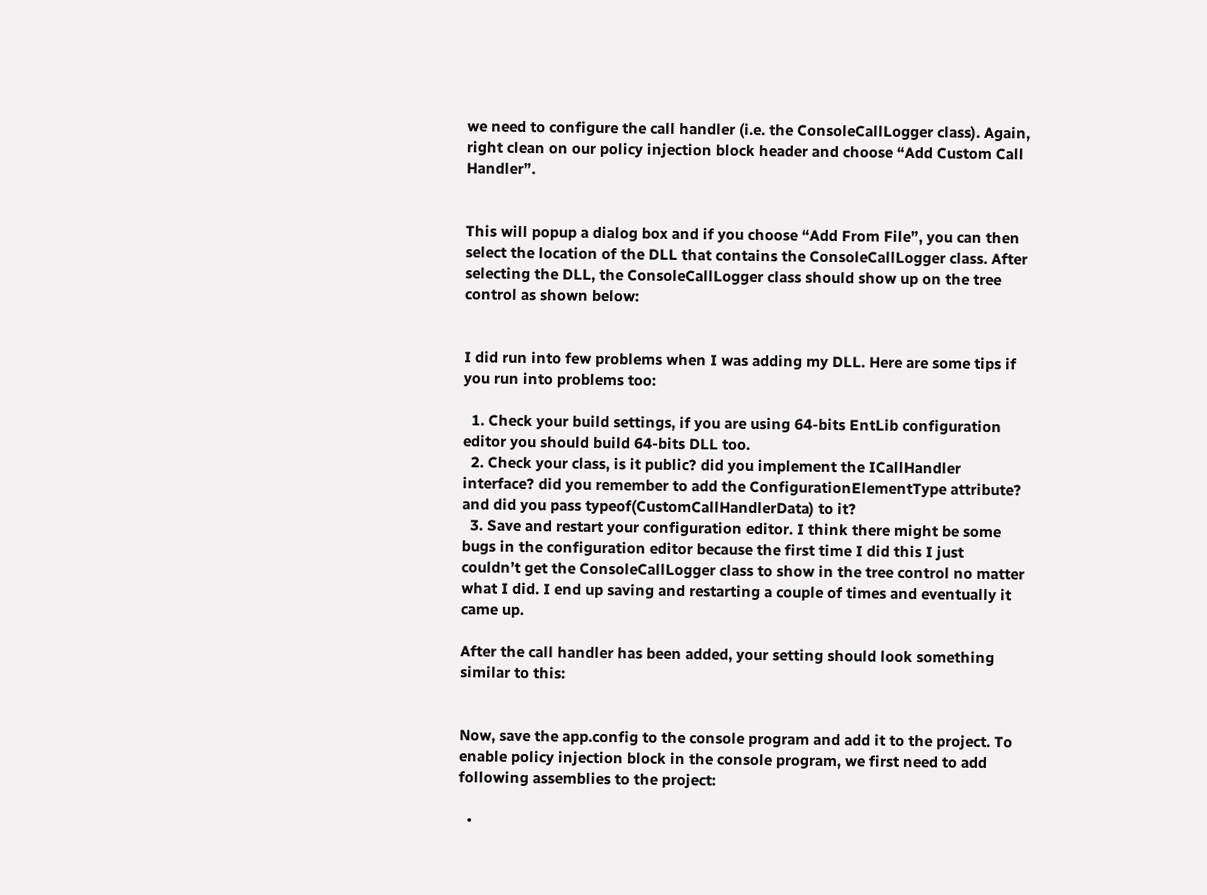we need to configure the call handler (i.e. the ConsoleCallLogger class). Again, right clean on our policy injection block header and choose “Add Custom Call Handler”.


This will popup a dialog box and if you choose “Add From File”, you can then select the location of the DLL that contains the ConsoleCallLogger class. After selecting the DLL, the ConsoleCallLogger class should show up on the tree control as shown below:


I did run into few problems when I was adding my DLL. Here are some tips if you run into problems too:

  1. Check your build settings, if you are using 64-bits EntLib configuration editor you should build 64-bits DLL too.
  2. Check your class, is it public? did you implement the ICallHandler interface? did you remember to add the ConfigurationElementType attribute? and did you pass typeof(CustomCallHandlerData) to it?
  3. Save and restart your configuration editor. I think there might be some bugs in the configuration editor because the first time I did this I just couldn’t get the ConsoleCallLogger class to show in the tree control no matter what I did. I end up saving and restarting a couple of times and eventually it came up.

After the call handler has been added, your setting should look something similar to this:


Now, save the app.config to the console program and add it to the project. To enable policy injection block in the console program, we first need to add following assemblies to the project:

  •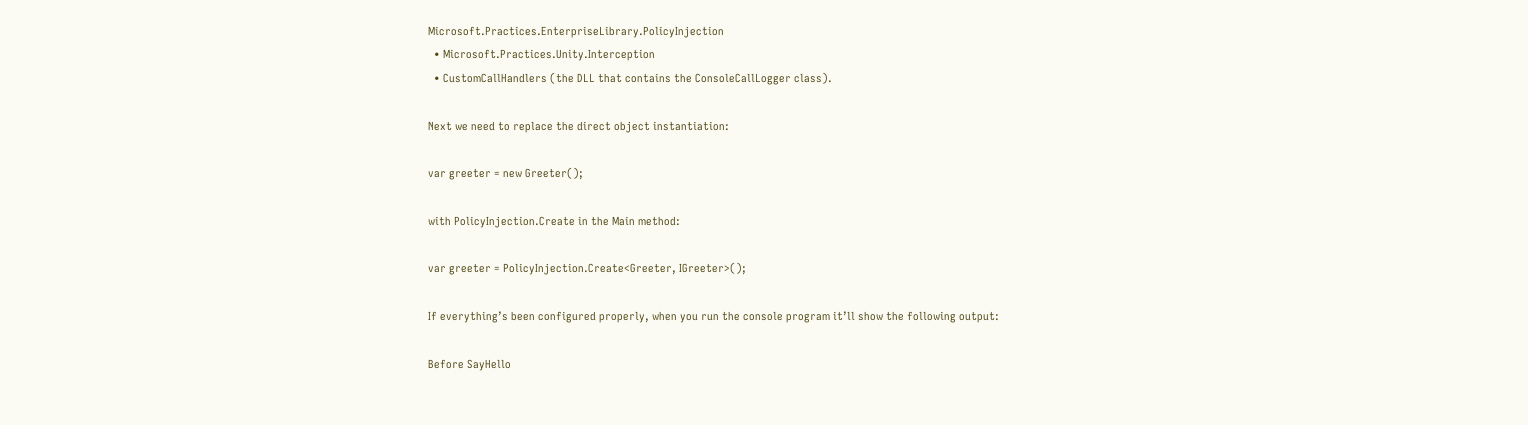Microsoft.Practices.EnterpriseLibrary.PolicyInjection
  • Microsoft.Practices.Unity.Interception
  • CustomCallHandlers (the DLL that contains the ConsoleCallLogger class).

Next we need to replace the direct object instantiation:

var greeter = new Greeter();

with PolicyInjection.Create in the Main method:

var greeter = PolicyInjection.Create<Greeter, IGreeter>();

If everything’s been configured properly, when you run the console program it’ll show the following output:

Before SayHello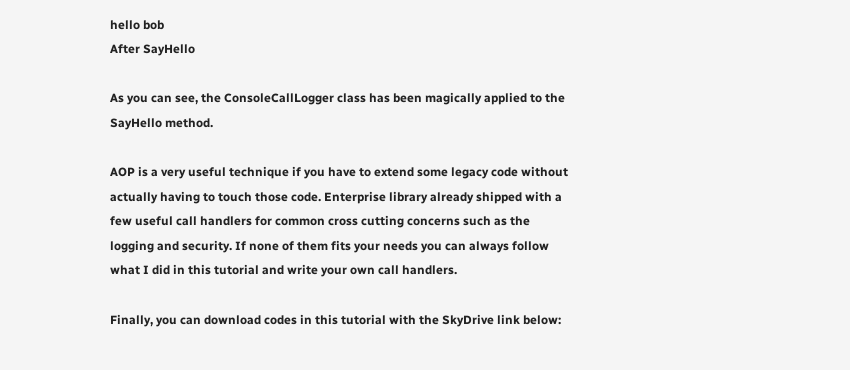hello bob
After SayHello

As you can see, the ConsoleCallLogger class has been magically applied to the SayHello method.

AOP is a very useful technique if you have to extend some legacy code without actually having to touch those code. Enterprise library already shipped with a few useful call handlers for common cross cutting concerns such as the logging and security. If none of them fits your needs you can always follow what I did in this tutorial and write your own call handlers.

Finally, you can download codes in this tutorial with the SkyDrive link below: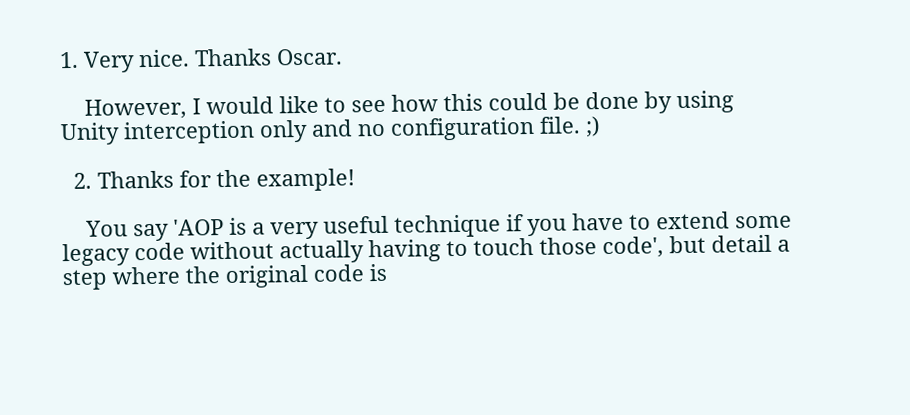1. Very nice. Thanks Oscar.

    However, I would like to see how this could be done by using Unity interception only and no configuration file. ;)

  2. Thanks for the example!

    You say 'AOP is a very useful technique if you have to extend some legacy code without actually having to touch those code', but detail a step where the original code is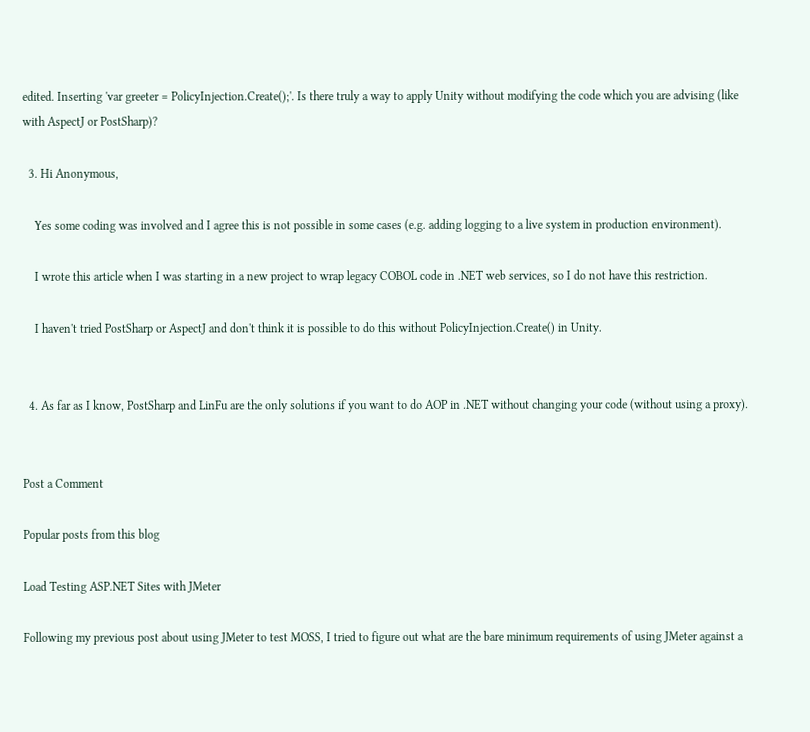edited. Inserting 'var greeter = PolicyInjection.Create();'. Is there truly a way to apply Unity without modifying the code which you are advising (like with AspectJ or PostSharp)?

  3. Hi Anonymous,

    Yes some coding was involved and I agree this is not possible in some cases (e.g. adding logging to a live system in production environment).

    I wrote this article when I was starting in a new project to wrap legacy COBOL code in .NET web services, so I do not have this restriction.

    I haven't tried PostSharp or AspectJ and don't think it is possible to do this without PolicyInjection.Create() in Unity.


  4. As far as I know, PostSharp and LinFu are the only solutions if you want to do AOP in .NET without changing your code (without using a proxy).


Post a Comment

Popular posts from this blog

Load Testing ASP.NET Sites with JMeter

Following my previous post about using JMeter to test MOSS, I tried to figure out what are the bare minimum requirements of using JMeter against a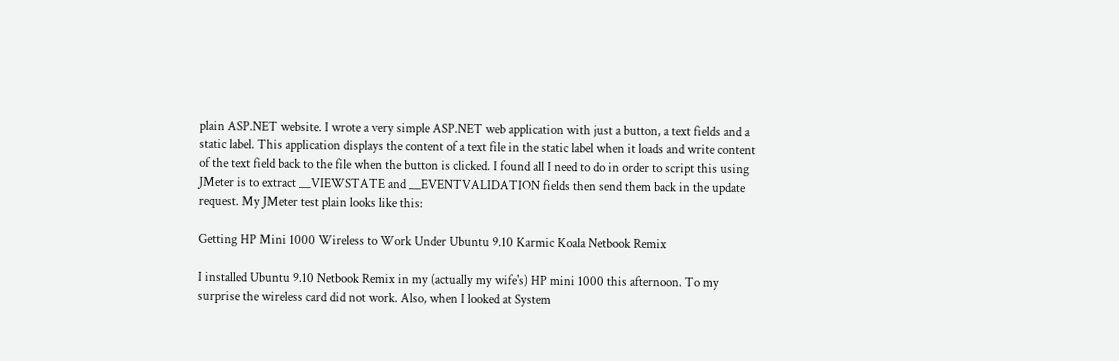plain ASP.NET website. I wrote a very simple ASP.NET web application with just a button, a text fields and a static label. This application displays the content of a text file in the static label when it loads and write content of the text field back to the file when the button is clicked. I found all I need to do in order to script this using JMeter is to extract __VIEWSTATE and __EVENTVALIDATION fields then send them back in the update request. My JMeter test plain looks like this:

Getting HP Mini 1000 Wireless to Work Under Ubuntu 9.10 Karmic Koala Netbook Remix

I installed Ubuntu 9.10 Netbook Remix in my (actually my wife's) HP mini 1000 this afternoon. To my surprise the wireless card did not work. Also, when I looked at System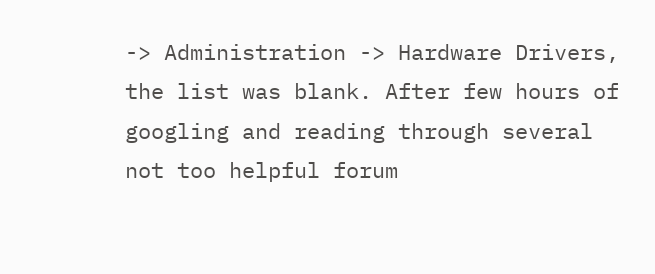-> Administration -> Hardware Drivers, the list was blank. After few hours of googling and reading through several not too helpful forum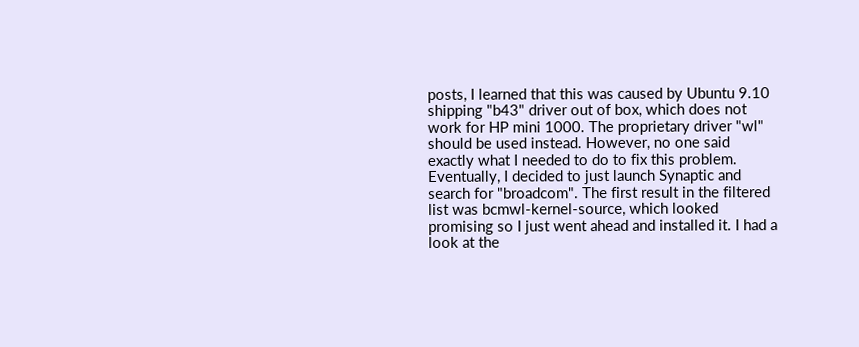posts, I learned that this was caused by Ubuntu 9.10 shipping "b43" driver out of box, which does not work for HP mini 1000. The proprietary driver "wl" should be used instead. However, no one said exactly what I needed to do to fix this problem. Eventually, I decided to just launch Synaptic and search for "broadcom". The first result in the filtered list was bcmwl-kernel-source, which looked promising so I just went ahead and installed it. I had a look at the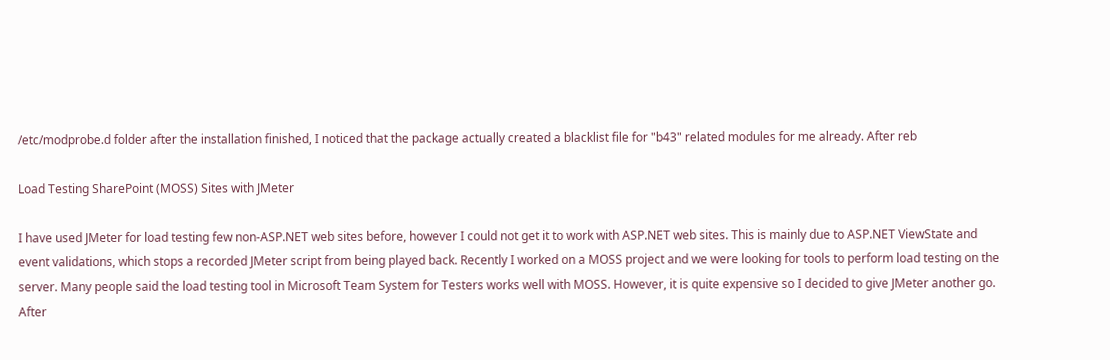/etc/modprobe.d folder after the installation finished, I noticed that the package actually created a blacklist file for "b43" related modules for me already. After reb

Load Testing SharePoint (MOSS) Sites with JMeter

I have used JMeter for load testing few non-ASP.NET web sites before, however I could not get it to work with ASP.NET web sites. This is mainly due to ASP.NET ViewState and event validations, which stops a recorded JMeter script from being played back. Recently I worked on a MOSS project and we were looking for tools to perform load testing on the server. Many people said the load testing tool in Microsoft Team System for Testers works well with MOSS. However, it is quite expensive so I decided to give JMeter another go. After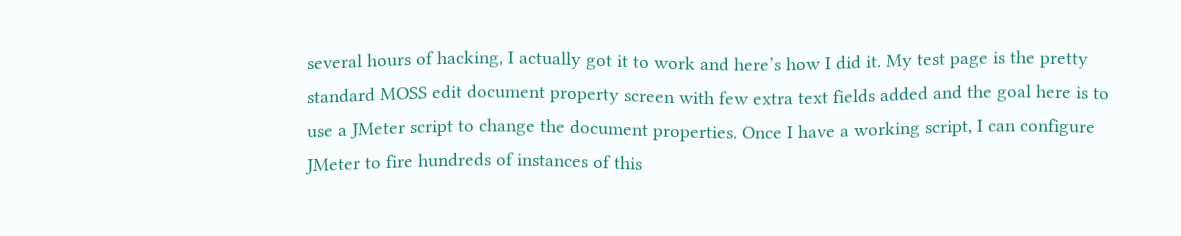several hours of hacking, I actually got it to work and here’s how I did it. My test page is the pretty standard MOSS edit document property screen with few extra text fields added and the goal here is to use a JMeter script to change the document properties. Once I have a working script, I can configure JMeter to fire hundreds of instances of this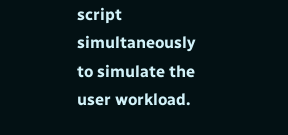script simultaneously to simulate the user workload.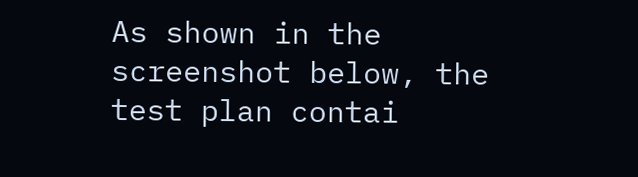As shown in the screenshot below, the test plan contai